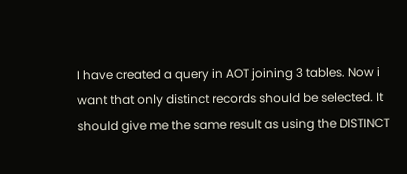I have created a query in AOT joining 3 tables. Now i want that only distinct records should be selected. It should give me the same result as using the DISTINCT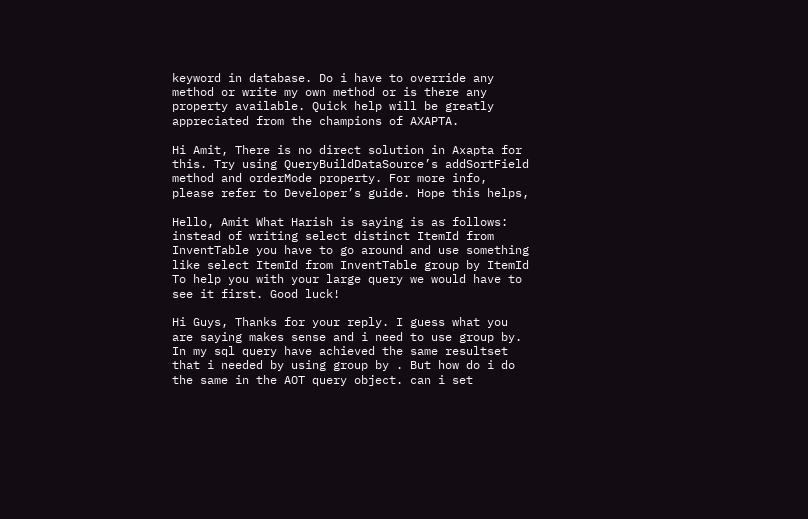keyword in database. Do i have to override any method or write my own method or is there any property available. Quick help will be greatly appreciated from the champions of AXAPTA.

Hi Amit, There is no direct solution in Axapta for this. Try using QueryBuildDataSource’s addSortField method and orderMode property. For more info, please refer to Developer’s guide. Hope this helps,

Hello, Amit What Harish is saying is as follows: instead of writing select distinct ItemId from InventTable you have to go around and use something like select ItemId from InventTable group by ItemId To help you with your large query we would have to see it first. Good luck!

Hi Guys, Thanks for your reply. I guess what you are saying makes sense and i need to use group by. In my sql query have achieved the same resultset that i needed by using group by . But how do i do the same in the AOT query object. can i set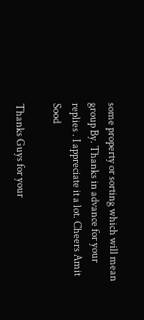some property or sorting which will mean group By. Thanks in advance for your replies . I appreciate it a lot. Cheers Amit Sood

Thanks Guys for your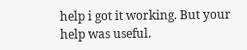help i got it working. But your help was useful.